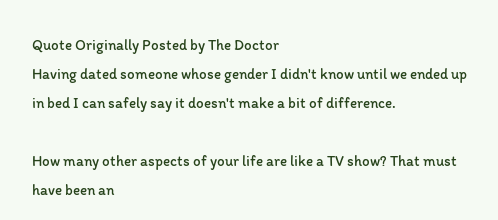Quote Originally Posted by The Doctor
Having dated someone whose gender I didn't know until we ended up in bed I can safely say it doesn't make a bit of difference.

How many other aspects of your life are like a TV show? That must have been an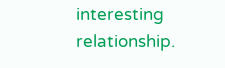interesting relationship.